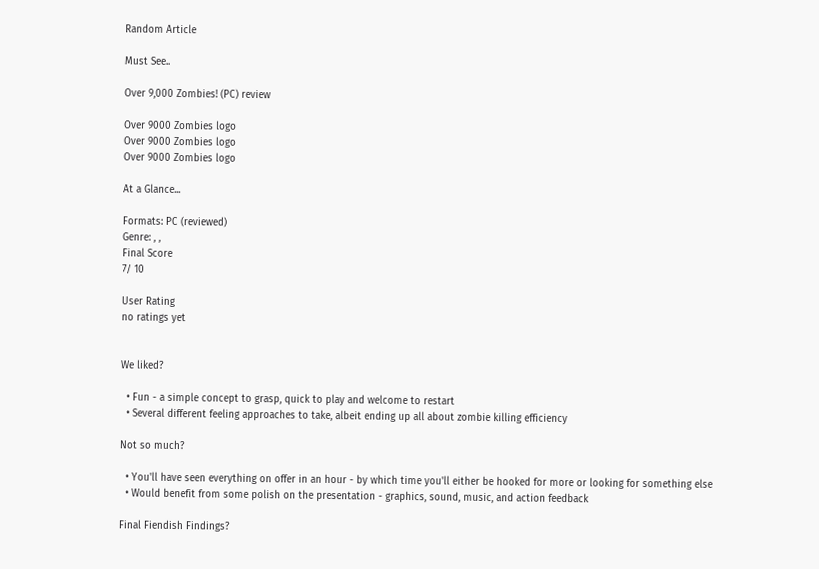Random Article

Must See..

Over 9,000 Zombies! (PC) review

Over 9000 Zombies logo
Over 9000 Zombies logo
Over 9000 Zombies logo

At a Glance...

Formats: PC (reviewed)
Genre: , ,
Final Score
7/ 10

User Rating
no ratings yet


We liked?

  • Fun - a simple concept to grasp, quick to play and welcome to restart
  • Several different feeling approaches to take, albeit ending up all about zombie killing efficiency

Not so much?

  • You'll have seen everything on offer in an hour - by which time you'll either be hooked for more or looking for something else
  • Would benefit from some polish on the presentation - graphics, sound, music, and action feedback

Final Fiendish Findings?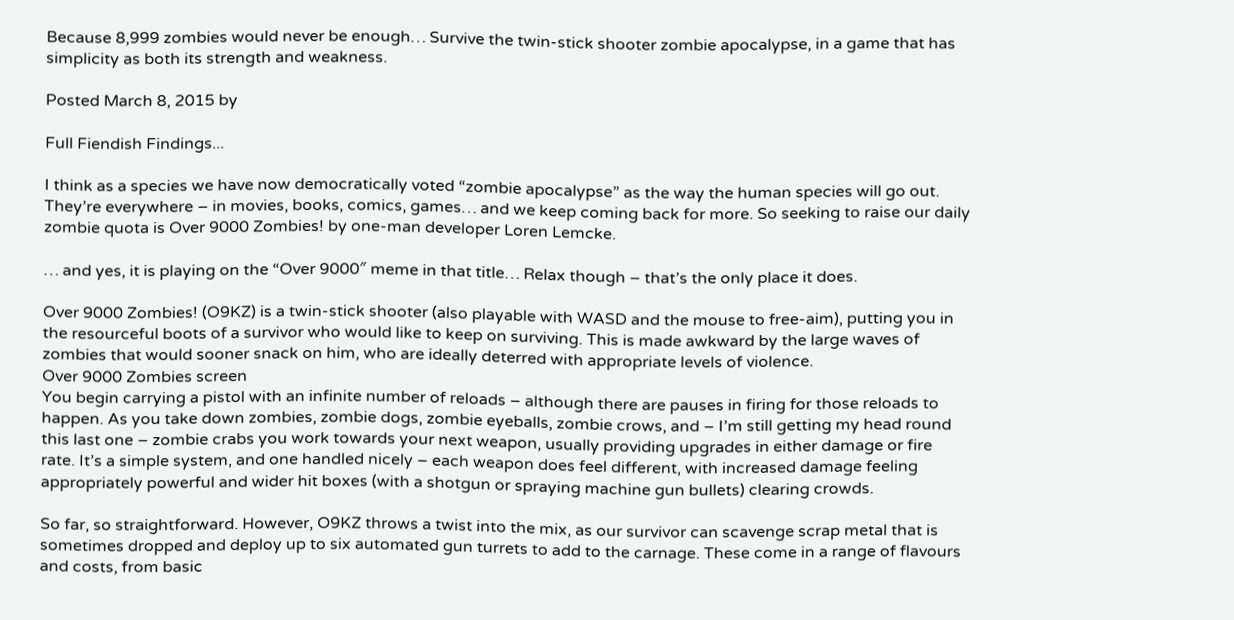Because 8,999 zombies would never be enough… Survive the twin-stick shooter zombie apocalypse, in a game that has simplicity as both its strength and weakness.

Posted March 8, 2015 by

Full Fiendish Findings...

I think as a species we have now democratically voted “zombie apocalypse” as the way the human species will go out. They’re everywhere – in movies, books, comics, games… and we keep coming back for more. So seeking to raise our daily zombie quota is Over 9000 Zombies! by one-man developer Loren Lemcke.

… and yes, it is playing on the “Over 9000″ meme in that title… Relax though – that’s the only place it does.

Over 9000 Zombies! (O9KZ) is a twin-stick shooter (also playable with WASD and the mouse to free-aim), putting you in the resourceful boots of a survivor who would like to keep on surviving. This is made awkward by the large waves of zombies that would sooner snack on him, who are ideally deterred with appropriate levels of violence.
Over 9000 Zombies screen
You begin carrying a pistol with an infinite number of reloads – although there are pauses in firing for those reloads to happen. As you take down zombies, zombie dogs, zombie eyeballs, zombie crows, and – I’m still getting my head round this last one – zombie crabs you work towards your next weapon, usually providing upgrades in either damage or fire rate. It’s a simple system, and one handled nicely – each weapon does feel different, with increased damage feeling appropriately powerful and wider hit boxes (with a shotgun or spraying machine gun bullets) clearing crowds.

So far, so straightforward. However, O9KZ throws a twist into the mix, as our survivor can scavenge scrap metal that is sometimes dropped and deploy up to six automated gun turrets to add to the carnage. These come in a range of flavours and costs, from basic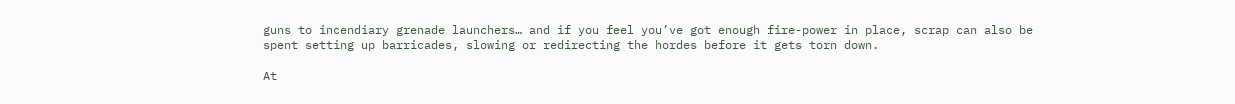guns to incendiary grenade launchers… and if you feel you’ve got enough fire-power in place, scrap can also be spent setting up barricades, slowing or redirecting the hordes before it gets torn down.

At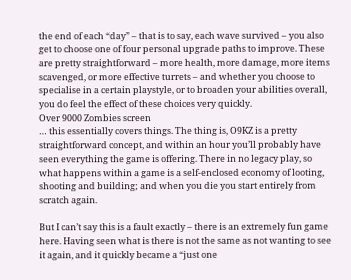the end of each “day” – that is to say, each wave survived – you also get to choose one of four personal upgrade paths to improve. These are pretty straightforward – more health, more damage, more items scavenged, or more effective turrets – and whether you choose to specialise in a certain playstyle, or to broaden your abilities overall, you do feel the effect of these choices very quickly.
Over 9000 Zombies screen
… this essentially covers things. The thing is, O9KZ is a pretty straightforward concept, and within an hour you’ll probably have seen everything the game is offering. There in no legacy play, so what happens within a game is a self-enclosed economy of looting, shooting and building; and when you die you start entirely from scratch again.

But I can’t say this is a fault exactly – there is an extremely fun game here. Having seen what is there is not the same as not wanting to see it again, and it quickly became a “just one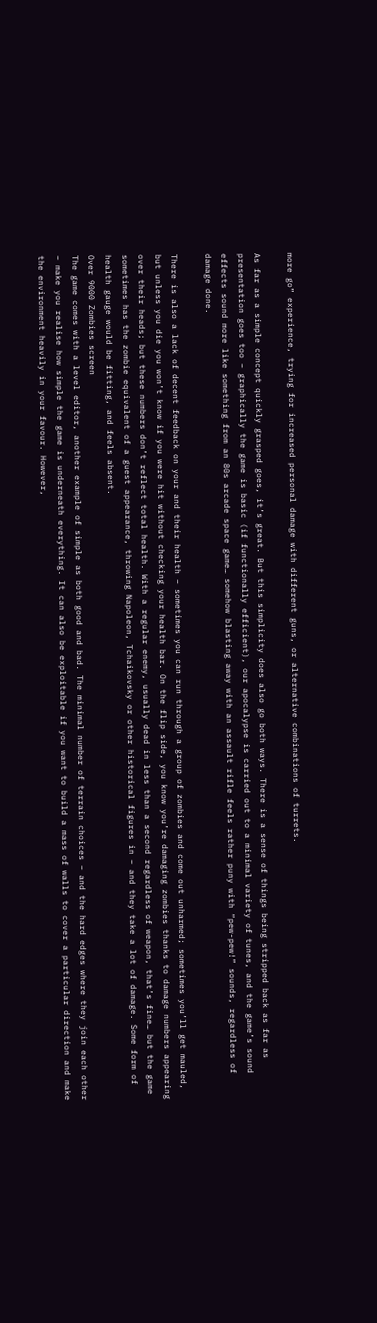more go” experience, trying for increased personal damage with different guns, or alternative combinations of turrets.

As far as a simple concept quickly grasped goes, it’s great. But this simplicity does also go both ways. There is a sense of things being stripped back as far as presentation goes too – graphically the game is basic (if functionally efficient), our apocalypse is carried out to a minimal variety of tunes, and the game’s sound effects sound more like something from an 80s arcade space game… somehow blasting away with an assault rifle feels rather puny with “pew-pew!” sounds, regardless of damage done.

There is also a lack of decent feedback on your and their health – sometimes you can run through a group of zombies and come out unharmed; sometimes you’ll get mauled, but unless you die you won’t know if you were hit without checking your health bar. On the flip side, you know you’re damaging zombies thanks to damage numbers appearing over their heads; but these numbers don’t reflect total health. With a regular enemy, usually dead in less than a second regardless of weapon, that’s fine… but the game sometimes has the zombie equivalent of a guest appearance, throwing Napoleon, Tchaikovsky or other historical figures in – and they take a lot of damage. Some form of health gauge would be fitting, and feels absent.
Over 9000 Zombies screen
The game comes with a level editor, another example of simple as both good and bad. The minimal number of terrain choices – and the hard edges where they join each other – make you realise how simple the game is underneath everything. It can also be exploitable if you want to build a mass of walls to cover a particular direction and make the environment heavily in your favour. However,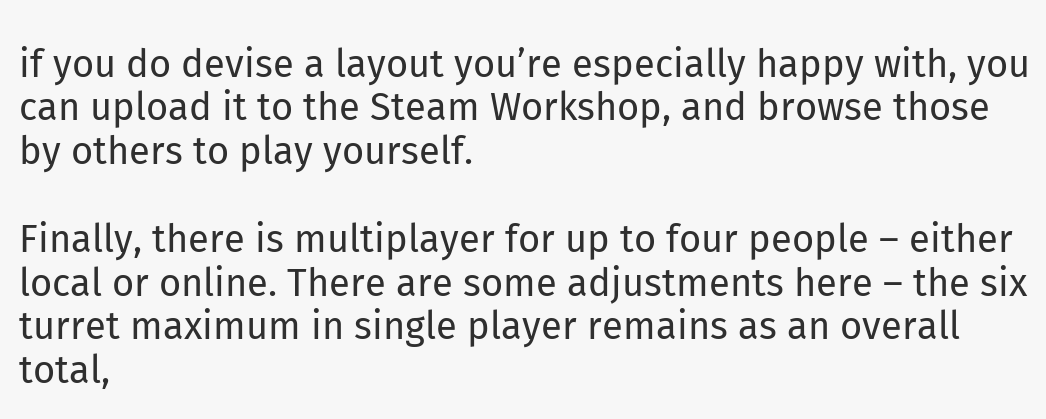if you do devise a layout you’re especially happy with, you can upload it to the Steam Workshop, and browse those by others to play yourself.

Finally, there is multiplayer for up to four people – either local or online. There are some adjustments here – the six turret maximum in single player remains as an overall total,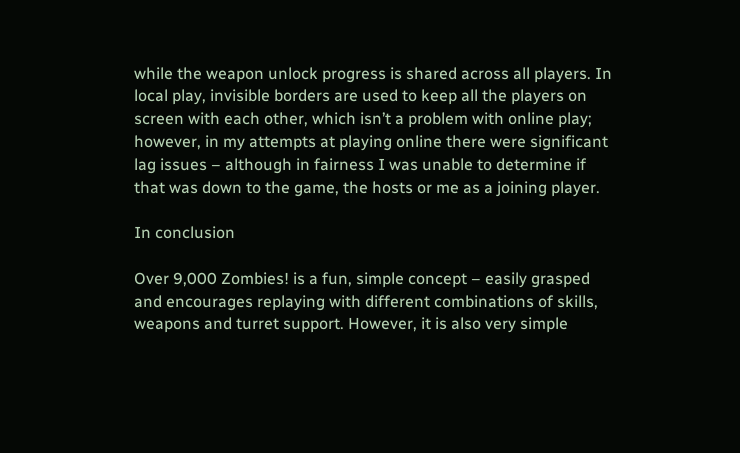while the weapon unlock progress is shared across all players. In local play, invisible borders are used to keep all the players on screen with each other, which isn’t a problem with online play; however, in my attempts at playing online there were significant lag issues – although in fairness I was unable to determine if that was down to the game, the hosts or me as a joining player.

In conclusion

Over 9,000 Zombies! is a fun, simple concept – easily grasped and encourages replaying with different combinations of skills, weapons and turret support. However, it is also very simple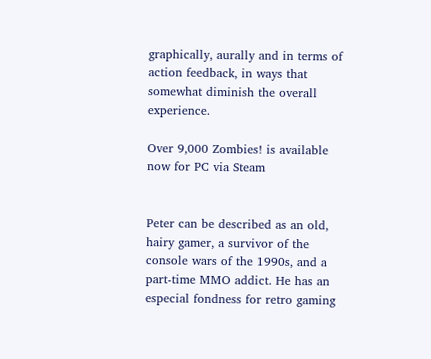graphically, aurally and in terms of action feedback, in ways that somewhat diminish the overall experience.

Over 9,000 Zombies! is available now for PC via Steam


Peter can be described as an old, hairy gamer, a survivor of the console wars of the 1990s, and a part-time MMO addict. He has an especial fondness for retro gaming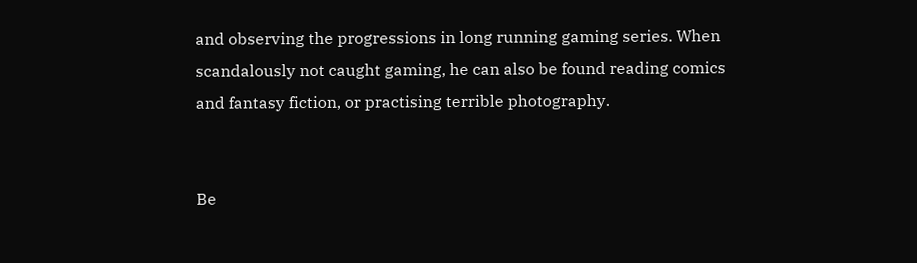and observing the progressions in long running gaming series. When scandalously not caught gaming, he can also be found reading comics and fantasy fiction, or practising terrible photography.


Be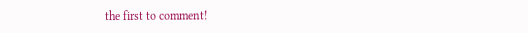the first to comment!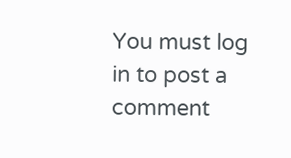You must log in to post a comment